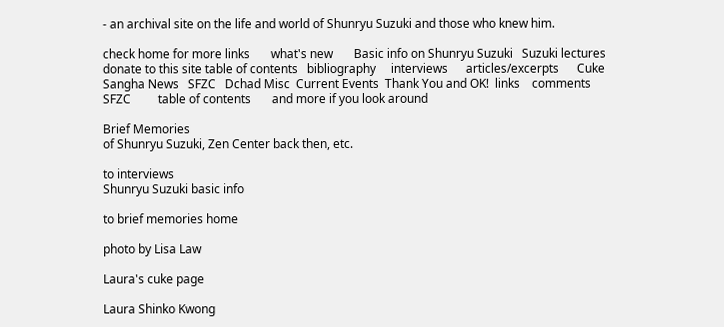- an archival site on the life and world of Shunryu Suzuki and those who knew him.

check home for more links       what's new       Basic info on Shunryu Suzuki   Suzuki lectures donate to this site table of contents   bibliography     interviews      articles/excerpts      Cuke Sangha News   SFZC   Dchad Misc  Current Events  Thank You and OK!  links    comments         SFZC         table of contents       and more if you look around

Brief Memories
of Shunryu Suzuki, Zen Center back then, etc.

to interviews
Shunryu Suzuki basic info

to brief memories home

photo by Lisa Law

Laura's cuke page

Laura Shinko Kwong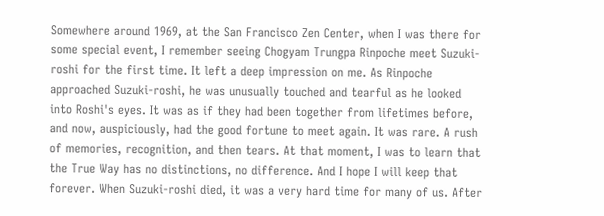Somewhere around 1969, at the San Francisco Zen Center, when I was there for some special event, I remember seeing Chogyam Trungpa Rinpoche meet Suzuki-roshi for the first time. It left a deep impression on me. As Rinpoche approached Suzuki-roshi, he was unusually touched and tearful as he looked into Roshi's eyes. It was as if they had been together from lifetimes before, and now, auspiciously, had the good fortune to meet again. It was rare. A rush of memories, recognition, and then tears. At that moment, I was to learn that the True Way has no distinctions, no difference. And I hope I will keep that forever. When Suzuki-roshi died, it was a very hard time for many of us. After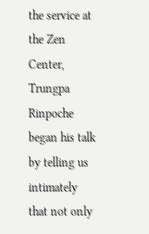the service at the Zen Center, Trungpa Rinpoche began his talk by telling us intimately that not only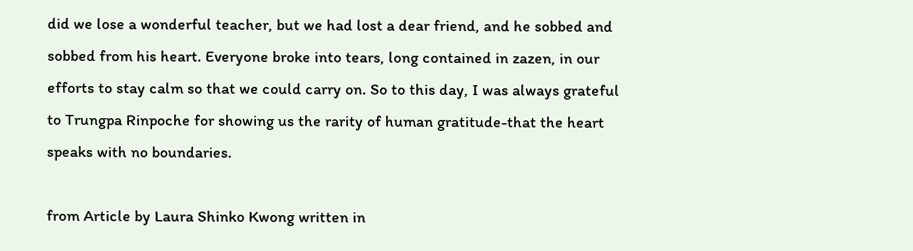did we lose a wonderful teacher, but we had lost a dear friend, and he sobbed and sobbed from his heart. Everyone broke into tears, long contained in zazen, in our efforts to stay calm so that we could carry on. So to this day, I was always grateful to Trungpa Rinpoche for showing us the rarity of human gratitude-that the heart speaks with no boundaries.

from Article by Laura Shinko Kwong written in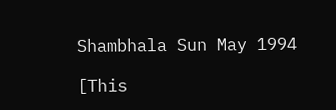Shambhala Sun May 1994

[This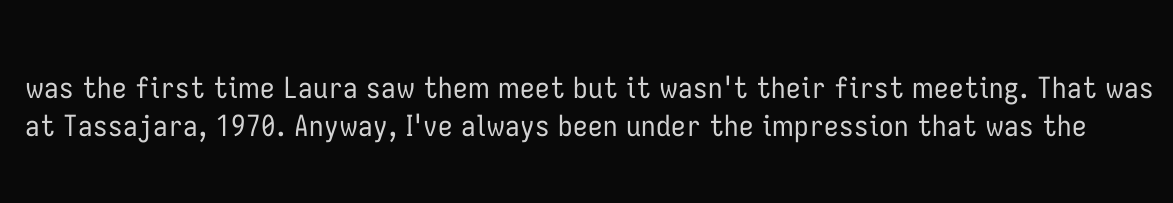was the first time Laura saw them meet but it wasn't their first meeting. That was at Tassajara, 1970. Anyway, I've always been under the impression that was the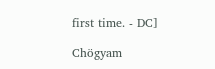first time. - DC]

Chögyam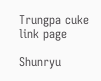Trungpa cuke link page

Shunryu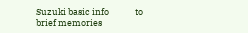Suzuki basic info             to brief memories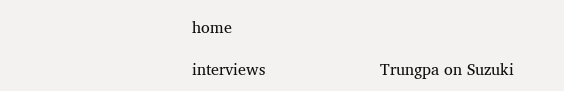home

interviews                       Trungpa on Suzuki